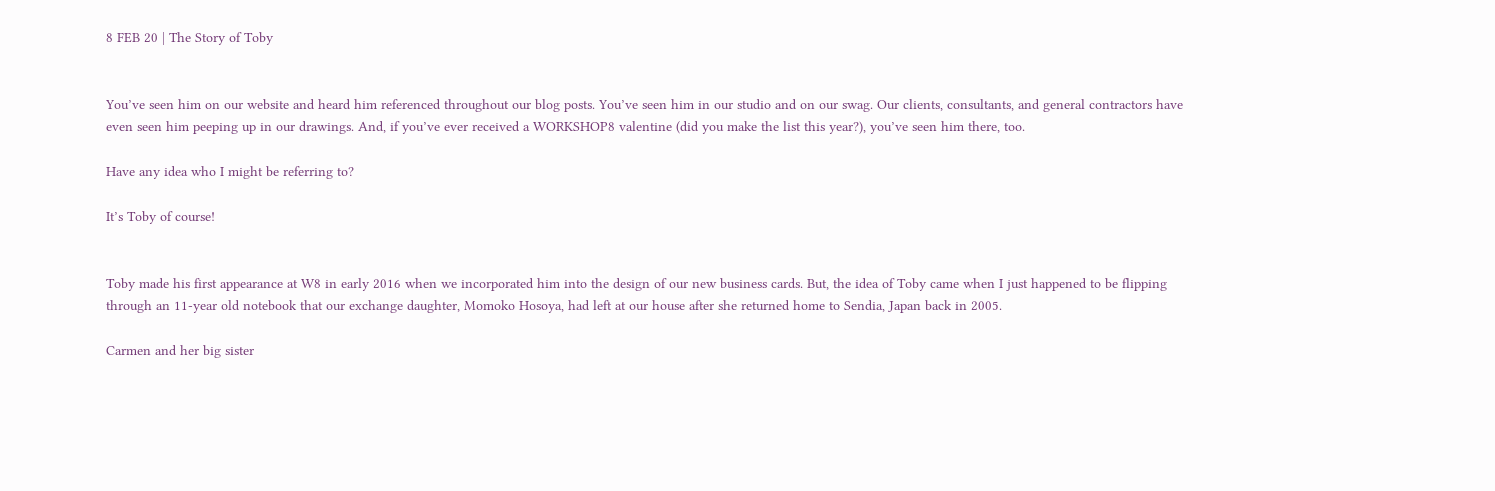8 FEB 20 | The Story of Toby


You’ve seen him on our website and heard him referenced throughout our blog posts. You’ve seen him in our studio and on our swag. Our clients, consultants, and general contractors have even seen him peeping up in our drawings. And, if you’ve ever received a WORKSHOP8 valentine (did you make the list this year?), you’ve seen him there, too.

Have any idea who I might be referring to?

It’s Toby of course!


Toby made his first appearance at W8 in early 2016 when we incorporated him into the design of our new business cards. But, the idea of Toby came when I just happened to be flipping through an 11-year old notebook that our exchange daughter, Momoko Hosoya, had left at our house after she returned home to Sendia, Japan back in 2005.

Carmen and her big sister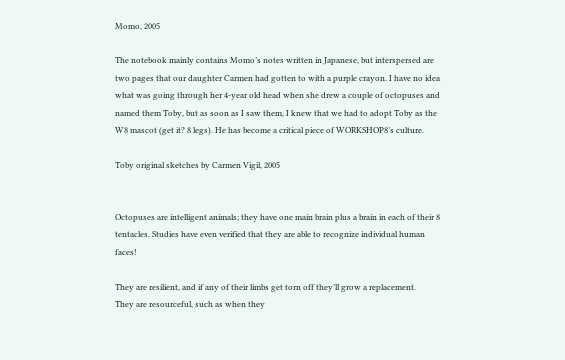Momo, 2005

The notebook mainly contains Momo’s notes written in Japanese, but interspersed are two pages that our daughter Carmen had gotten to with a purple crayon. I have no idea what was going through her 4-year old head when she drew a couple of octopuses and named them Toby, but as soon as I saw them, I knew that we had to adopt Toby as the W8 mascot (get it? 8 legs). He has become a critical piece of WORKSHOP8’s culture.

Toby original sketches by Carmen Vigil, 2005


Octopuses are intelligent animals; they have one main brain plus a brain in each of their 8 tentacles. Studies have even verified that they are able to recognize individual human faces!

They are resilient, and if any of their limbs get torn off they’ll grow a replacement.
They are resourceful, such as when they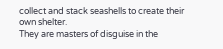collect and stack seashells to create their own shelter.
They are masters of disguise in the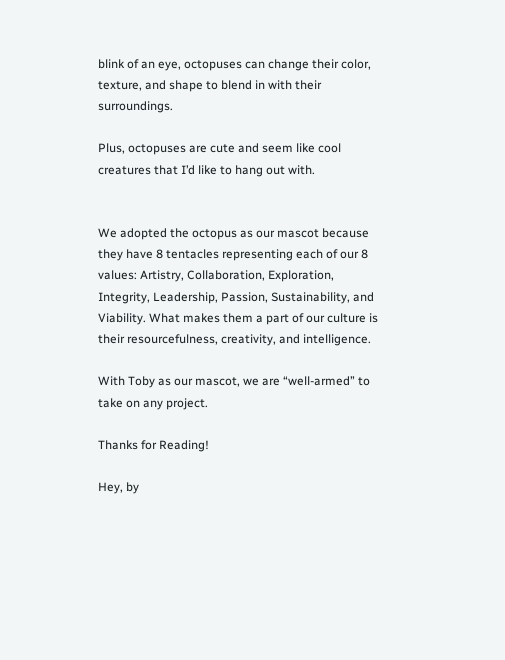blink of an eye, octopuses can change their color, texture, and shape to blend in with their surroundings.

Plus, octopuses are cute and seem like cool creatures that I’d like to hang out with.


We adopted the octopus as our mascot because they have 8 tentacles representing each of our 8 values: Artistry, Collaboration, Exploration, Integrity, Leadership, Passion, Sustainability, and Viability. What makes them a part of our culture is their resourcefulness, creativity, and intelligence.

With Toby as our mascot, we are “well-armed” to take on any project.

Thanks for Reading!

Hey, by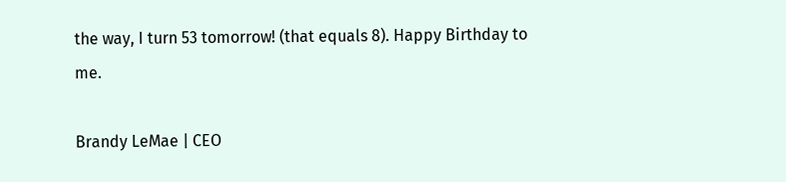the way, I turn 53 tomorrow! (that equals 8). Happy Birthday to me.

Brandy LeMae | CEO